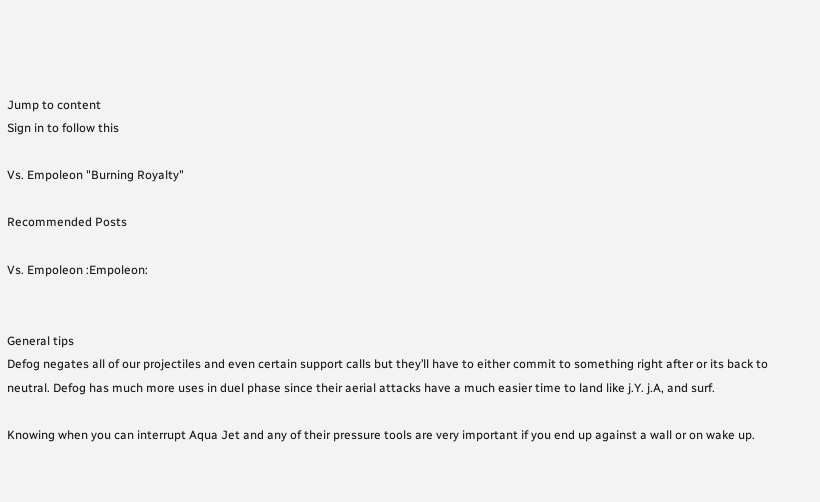Jump to content
Sign in to follow this

Vs. Empoleon "Burning Royalty"

Recommended Posts

Vs. Empoleon :Empoleon:


General tips
Defog negates all of our projectiles and even certain support calls but they’ll have to either commit to something right after or its back to neutral. Defog has much more uses in duel phase since their aerial attacks have a much easier time to land like j.Y. j.A, and surf.

Knowing when you can interrupt Aqua Jet and any of their pressure tools are very important if you end up against a wall or on wake up.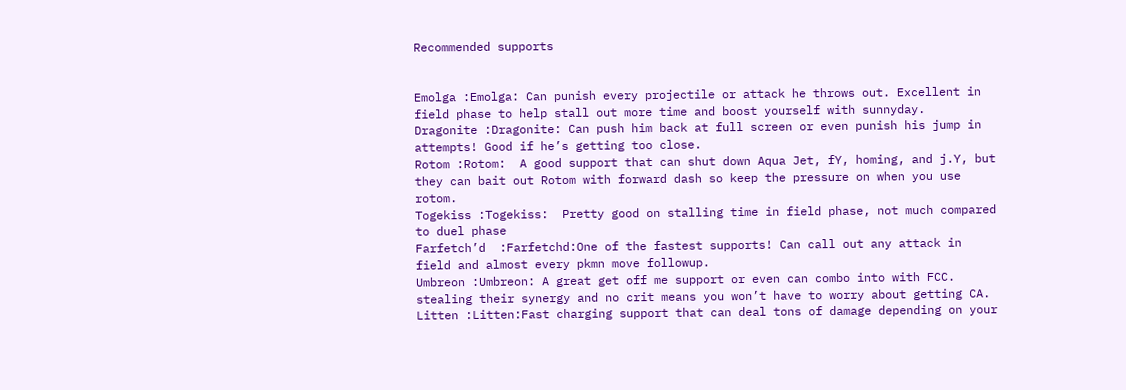Recommended supports


Emolga :Emolga: Can punish every projectile or attack he throws out. Excellent in field phase to help stall out more time and boost yourself with sunnyday.
Dragonite :Dragonite: Can push him back at full screen or even punish his jump in attempts! Good if he’s getting too close.
Rotom :Rotom:  A good support that can shut down Aqua Jet, fY, homing, and j.Y, but they can bait out Rotom with forward dash so keep the pressure on when you use rotom.
Togekiss :Togekiss:  Pretty good on stalling time in field phase, not much compared to duel phase
Farfetch’d  :Farfetchd:One of the fastest supports! Can call out any attack in field and almost every pkmn move followup.
Umbreon :Umbreon: A great get off me support or even can combo into with FCC. stealing their synergy and no crit means you won’t have to worry about getting CA.
Litten :Litten:Fast charging support that can deal tons of damage depending on your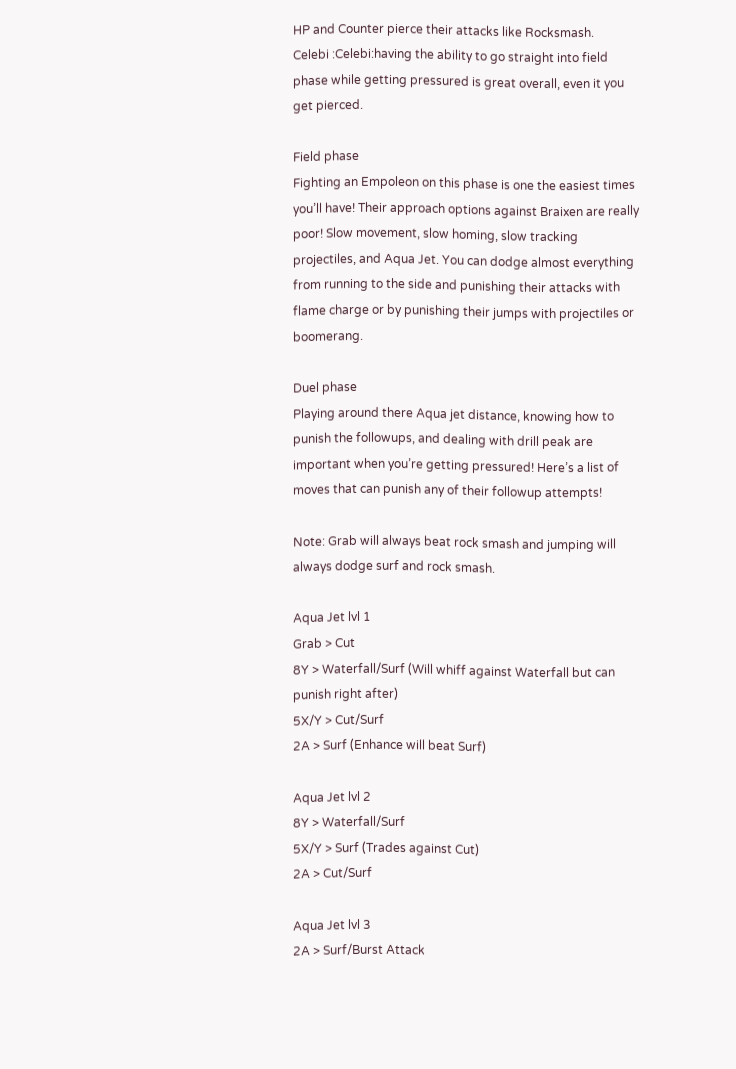HP and Counter pierce their attacks like Rocksmash.
Celebi :Celebi:having the ability to go straight into field phase while getting pressured is great overall, even it you get pierced.

Field phase
Fighting an Empoleon on this phase is one the easiest times you’ll have! Their approach options against Braixen are really poor! Slow movement, slow homing, slow tracking projectiles, and Aqua Jet. You can dodge almost everything from running to the side and punishing their attacks with flame charge or by punishing their jumps with projectiles or boomerang.

Duel phase
Playing around there Aqua jet distance, knowing how to punish the followups, and dealing with drill peak are important when you’re getting pressured! Here’s a list of moves that can punish any of their followup attempts!

Note: Grab will always beat rock smash and jumping will always dodge surf and rock smash.

Aqua Jet lvl 1
Grab > Cut
8Y > Waterfall/Surf (Will whiff against Waterfall but can punish right after)
5X/Y > Cut/Surf
2A > Surf (Enhance will beat Surf)

Aqua Jet lvl 2
8Y > Waterfall/Surf
5X/Y > Surf (Trades against Cut)
2A > Cut/Surf

Aqua Jet lvl 3
2A > Surf/Burst Attack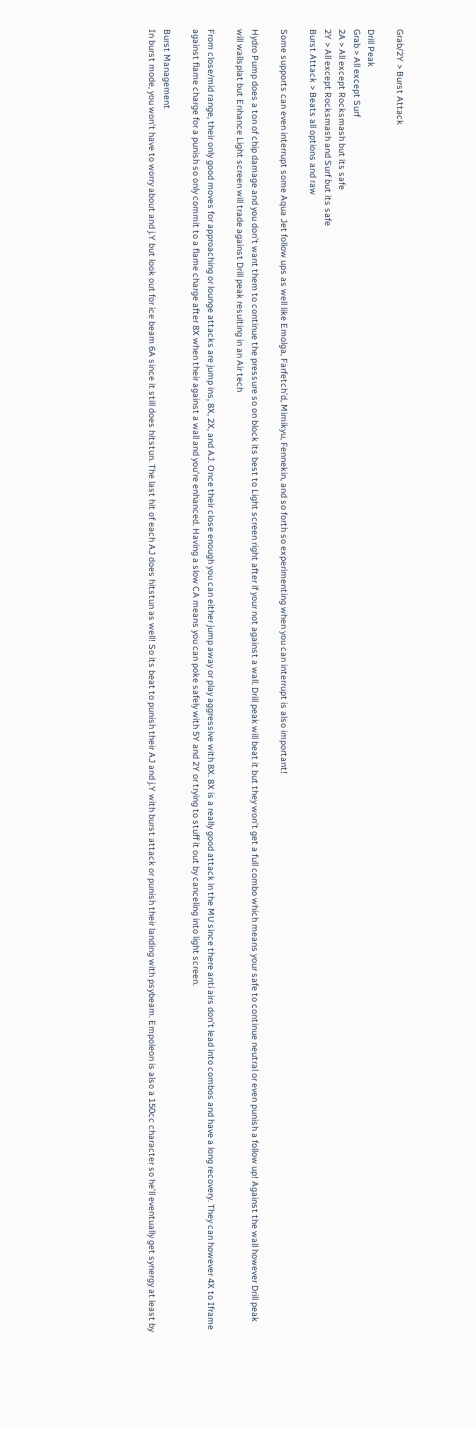Grab/2Y > Burst Attack

Drill Peak
Grab > All except Surf
2A > All except Rocksmash but its safe
2Y > All except Rocksmash and Surf but its safe
Burst Attack > Beats all options and raw

Some supports can even interrupt some Aqua Jet follow ups as well like Emolga, Farfetch’d, Mimikyu, Fennekin, and so forth so experimenting when you can interrupt is also important!

Hydro Pump does a ton of chip damage and you don’t want them to continue the pressure so on block its best to Light screen right after if your not against a wall. Drill peak will beat it but they won’t get a full combo which means your safe to continue neutral or even punish a follow up! Against the wall however Drill peak will wallsplat but Enhance Light screen will trade against Drill peak resulting in an Air tech

From close/mid range, their only good moves for approaching or lounge attacks are jump ins, 8X, 2X, and AJ. Once their close enough you can either jump away or play aggressive with 8X. 8X is a really good attack in the MU since there anti airs don’t lead into combos and have a long recovery. They can however 4X to Iframe against flame charge for a punish so only commit to a flame charge after 8X when their against a wall and you're enhanced. Having a slow CA means you can poke safely with 5Y and 2Y or trying to stuff it out by canceling into light screen.

Burst Management
In burst mode, you won’t have to worry about and j.Y but look out for ice beam 6A since it still does hitstun. The last hit of each AJ does hitstun as well! So its beat to punish their AJ and j.Y with burst attack or punish their landing with psybeam. Empoleon is also a 150cc character so he’ll eventually get synergy at least by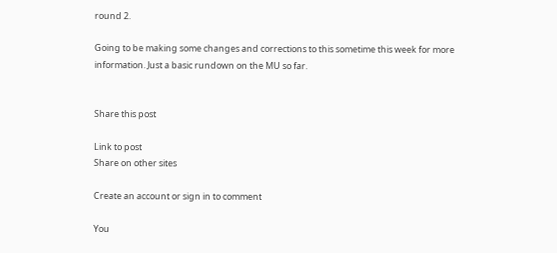round 2.

Going to be making some changes and corrections to this sometime this week for more information. Just a basic rundown on the MU so far.


Share this post

Link to post
Share on other sites

Create an account or sign in to comment

You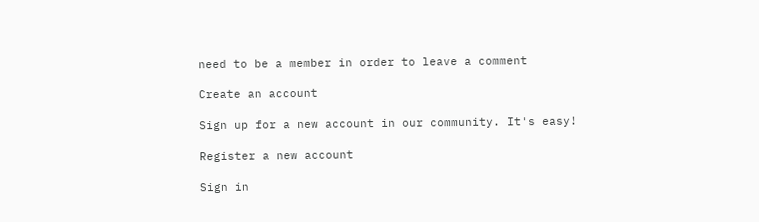need to be a member in order to leave a comment

Create an account

Sign up for a new account in our community. It's easy!

Register a new account

Sign in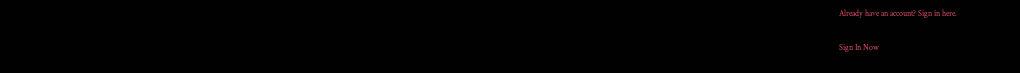Already have an account? Sign in here.

Sign In Now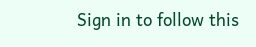Sign in to follow this